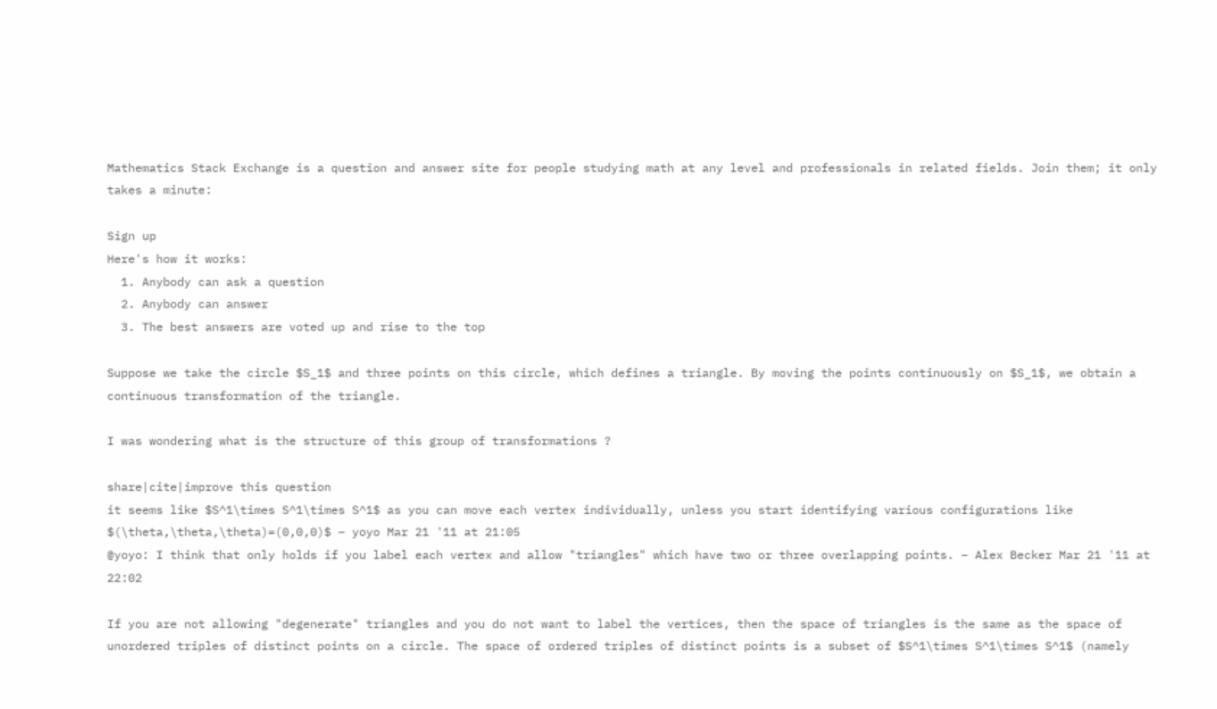Mathematics Stack Exchange is a question and answer site for people studying math at any level and professionals in related fields. Join them; it only takes a minute:

Sign up
Here's how it works:
  1. Anybody can ask a question
  2. Anybody can answer
  3. The best answers are voted up and rise to the top

Suppose we take the circle $S_1$ and three points on this circle, which defines a triangle. By moving the points continuously on $S_1$, we obtain a continuous transformation of the triangle.

I was wondering what is the structure of this group of transformations ?

share|cite|improve this question
it seems like $S^1\times S^1\times S^1$ as you can move each vertex individually, unless you start identifying various configurations like $(\theta,\theta,\theta)=(0,0,0)$ – yoyo Mar 21 '11 at 21:05
@yoyo: I think that only holds if you label each vertex and allow "triangles" which have two or three overlapping points. – Alex Becker Mar 21 '11 at 22:02

If you are not allowing "degenerate" triangles and you do not want to label the vertices, then the space of triangles is the same as the space of unordered triples of distinct points on a circle. The space of ordered triples of distinct points is a subset of $S^1\times S^1\times S^1$ (namely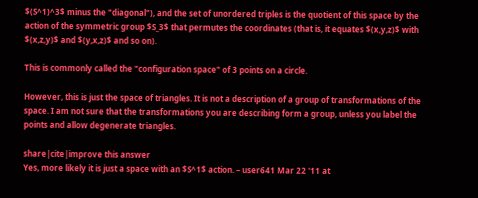$(S^1)^3$ minus the "diagonal"), and the set of unordered triples is the quotient of this space by the action of the symmetric group $S_3$ that permutes the coordinates (that is, it equates $(x,y,z)$ with $(x,z,y)$ and $(y,x,z)$ and so on).

This is commonly called the "configuration space" of 3 points on a circle.

However, this is just the space of triangles. It is not a description of a group of transformations of the space. I am not sure that the transformations you are describing form a group, unless you label the points and allow degenerate triangles.

share|cite|improve this answer
Yes, more likely it is just a space with an $S^1$ action. – user641 Mar 22 '11 at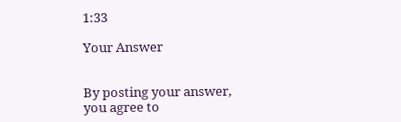1:33

Your Answer


By posting your answer, you agree to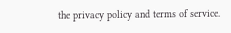the privacy policy and terms of service.